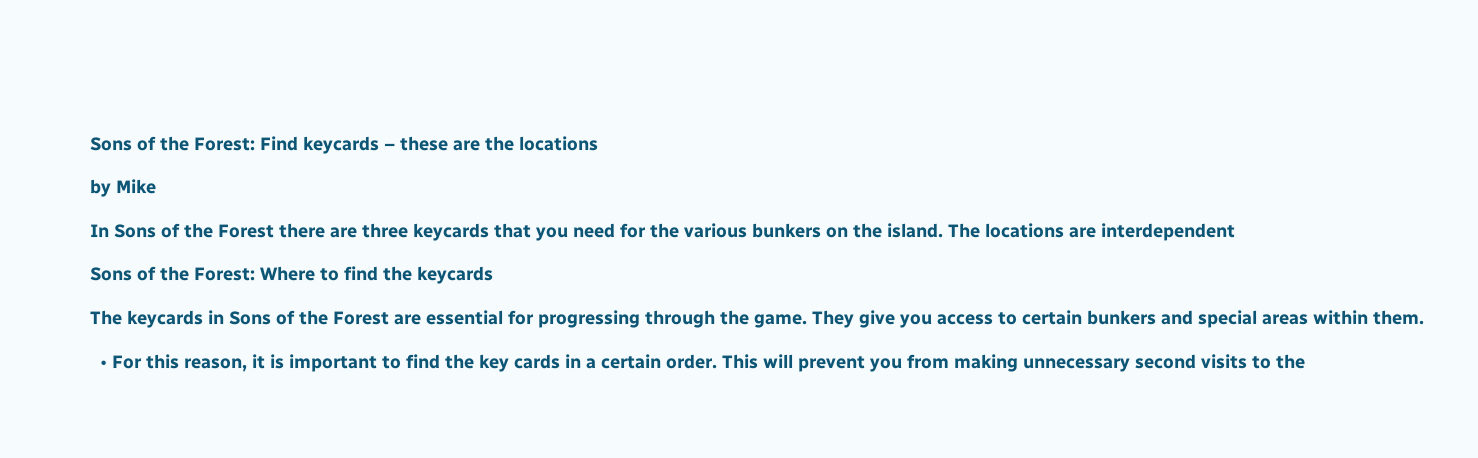Sons of the Forest: Find keycards – these are the locations

by Mike

In Sons of the Forest there are three keycards that you need for the various bunkers on the island. The locations are interdependent

Sons of the Forest: Where to find the keycards

The keycards in Sons of the Forest are essential for progressing through the game. They give you access to certain bunkers and special areas within them.

  • For this reason, it is important to find the key cards in a certain order. This will prevent you from making unnecessary second visits to the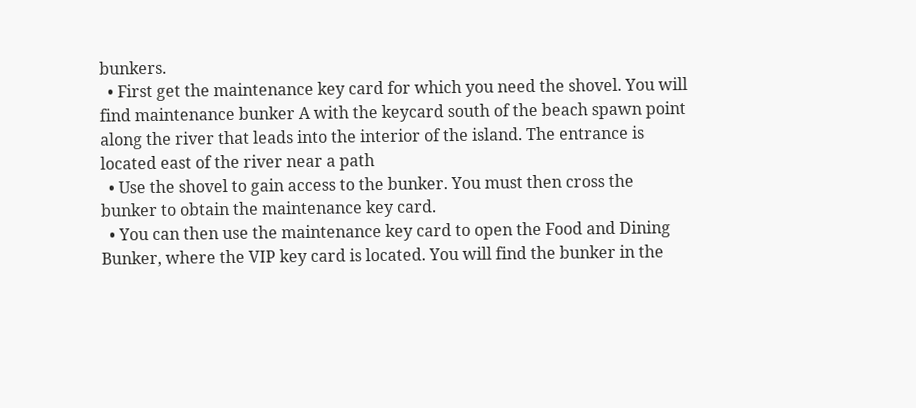bunkers.
  • First get the maintenance key card for which you need the shovel. You will find maintenance bunker A with the keycard south of the beach spawn point along the river that leads into the interior of the island. The entrance is located east of the river near a path
  • Use the shovel to gain access to the bunker. You must then cross the bunker to obtain the maintenance key card.
  • You can then use the maintenance key card to open the Food and Dining Bunker, where the VIP key card is located. You will find the bunker in the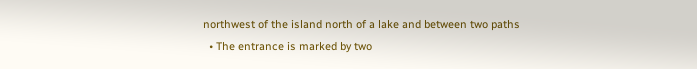northwest of the island north of a lake and between two paths
  • The entrance is marked by two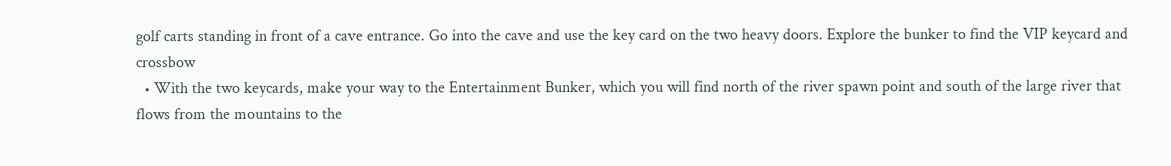golf carts standing in front of a cave entrance. Go into the cave and use the key card on the two heavy doors. Explore the bunker to find the VIP keycard and crossbow
  • With the two keycards, make your way to the Entertainment Bunker, which you will find north of the river spawn point and south of the large river that flows from the mountains to the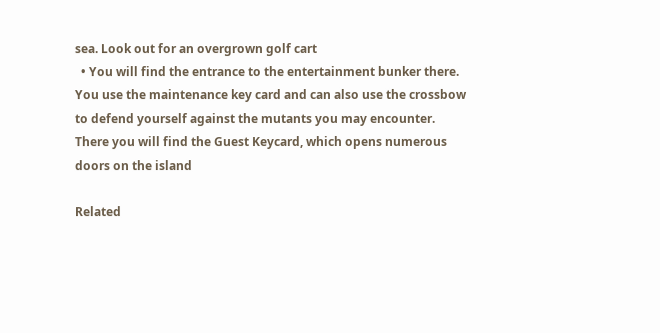sea. Look out for an overgrown golf cart
  • You will find the entrance to the entertainment bunker there. You use the maintenance key card and can also use the crossbow to defend yourself against the mutants you may encounter. There you will find the Guest Keycard, which opens numerous doors on the island

Related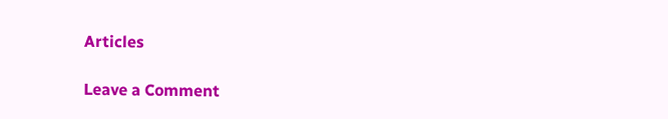Articles

Leave a Comment